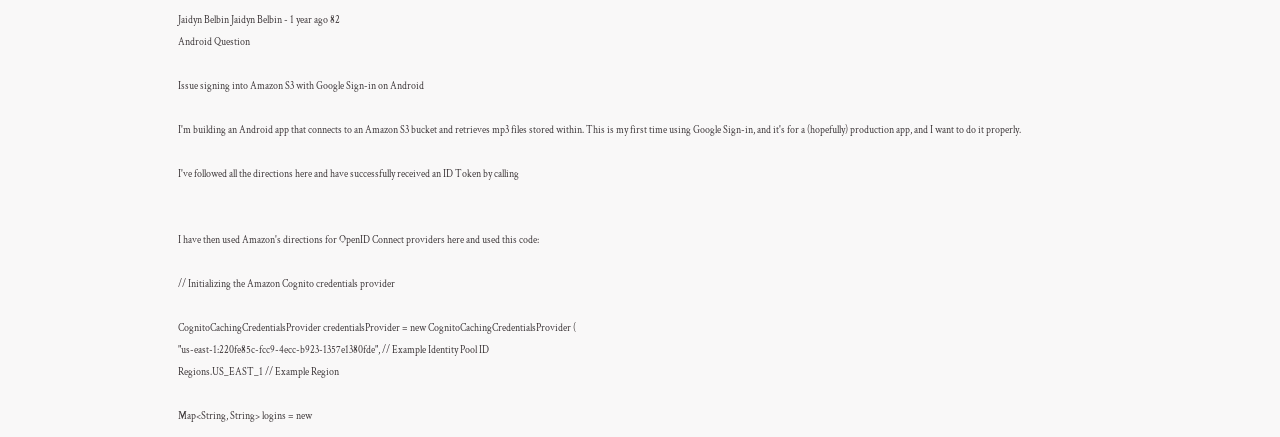Jaidyn Belbin Jaidyn Belbin - 1 year ago 82
Android Question

Issue signing into Amazon S3 with Google Sign-in on Android

I'm building an Android app that connects to an Amazon S3 bucket and retrieves mp3 files stored within. This is my first time using Google Sign-in, and it's for a (hopefully) production app, and I want to do it properly.

I've followed all the directions here and have successfully received an ID Token by calling


I have then used Amazon's directions for OpenID Connect providers here and used this code:

// Initializing the Amazon Cognito credentials provider

CognitoCachingCredentialsProvider credentialsProvider = new CognitoCachingCredentialsProvider (
"us-east-1:220fe85c-fcc9-4ecc-b923-1357e1380fde", // Example Identity Pool ID
Regions.US_EAST_1 // Example Region

Map<String, String> logins = new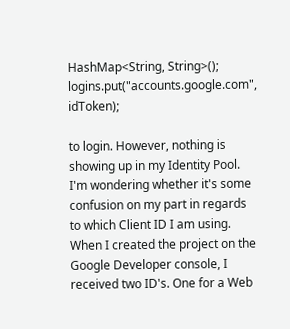HashMap<String, String>();
logins.put("accounts.google.com", idToken);

to login. However, nothing is showing up in my Identity Pool. I'm wondering whether it's some confusion on my part in regards to which Client ID I am using. When I created the project on the Google Developer console, I received two ID's. One for a Web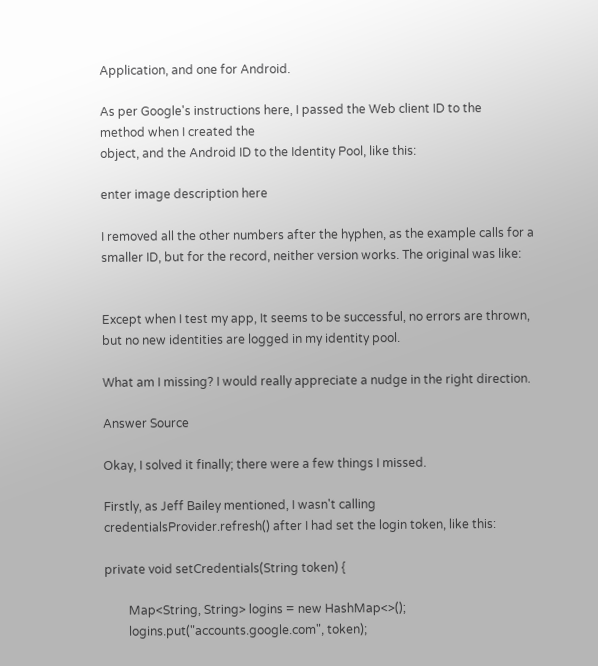Application, and one for Android.

As per Google's instructions here, I passed the Web client ID to the
method when I created the
object, and the Android ID to the Identity Pool, like this:

enter image description here

I removed all the other numbers after the hyphen, as the example calls for a smaller ID, but for the record, neither version works. The original was like:


Except when I test my app, It seems to be successful, no errors are thrown, but no new identities are logged in my identity pool.

What am I missing? I would really appreciate a nudge in the right direction.

Answer Source

Okay, I solved it finally; there were a few things I missed.

Firstly, as Jeff Bailey mentioned, I wasn't calling credentialsProvider.refresh() after I had set the login token, like this:

private void setCredentials(String token) {

        Map<String, String> logins = new HashMap<>();
        logins.put("accounts.google.com", token);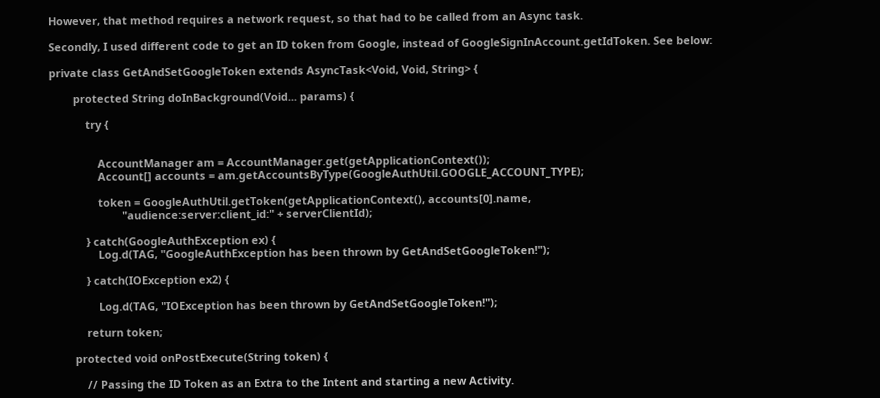However, that method requires a network request, so that had to be called from an Async task.

Secondly, I used different code to get an ID token from Google, instead of GoogleSignInAccount.getIdToken. See below:

private class GetAndSetGoogleToken extends AsyncTask<Void, Void, String> {

        protected String doInBackground(Void... params) {

            try {


                AccountManager am = AccountManager.get(getApplicationContext());
                Account[] accounts = am.getAccountsByType(GoogleAuthUtil.GOOGLE_ACCOUNT_TYPE);

                token = GoogleAuthUtil.getToken(getApplicationContext(), accounts[0].name,
                        "audience:server:client_id:" + serverClientId);

            } catch(GoogleAuthException ex) {
                Log.d(TAG, "GoogleAuthException has been thrown by GetAndSetGoogleToken!");

            } catch(IOException ex2) {

                Log.d(TAG, "IOException has been thrown by GetAndSetGoogleToken!");

            return token;

        protected void onPostExecute(String token) {

            // Passing the ID Token as an Extra to the Intent and starting a new Activity.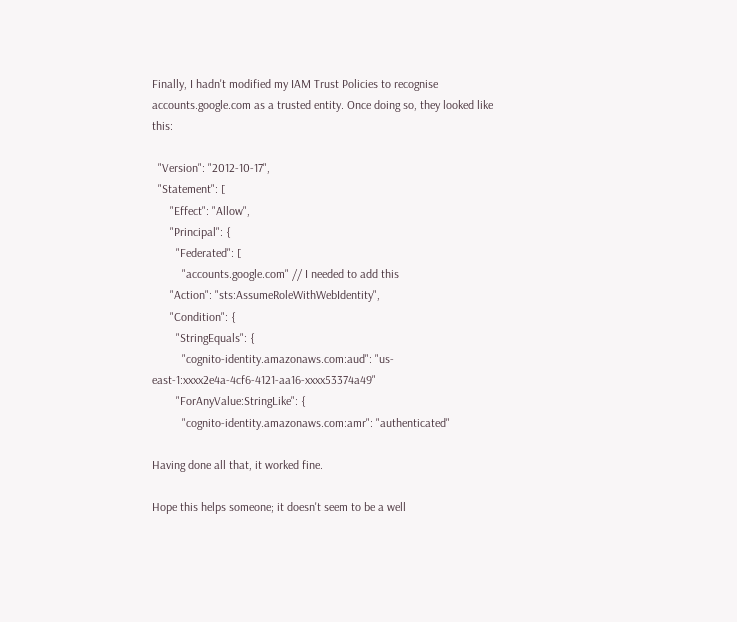Finally, I hadn't modified my IAM Trust Policies to recognise accounts.google.com as a trusted entity. Once doing so, they looked like this:

  "Version": "2012-10-17",
  "Statement": [
      "Effect": "Allow",
      "Principal": {
        "Federated": [
          "accounts.google.com" // I needed to add this
      "Action": "sts:AssumeRoleWithWebIdentity",
      "Condition": {
        "StringEquals": {
          "cognito-identity.amazonaws.com:aud": "us-east-1:xxxx2e4a-4cf6-4121-aa16-xxxx53374a49"
        "ForAnyValue:StringLike": {
          "cognito-identity.amazonaws.com:amr": "authenticated"

Having done all that, it worked fine.

Hope this helps someone; it doesn't seem to be a well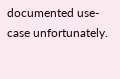documented use-case unfortunately.